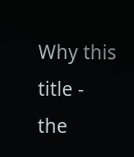Why this title -
the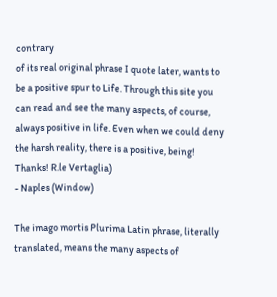contrary
of its real original phrase I quote later, wants to be a positive spur to Life. Through this site you can read and see the many aspects, of course, always positive in life. Even when we could deny the harsh reality, there is a positive, being!
Thanks! R.le Vertaglia)
- Naples (Window)

The imago mortis Plurima Latin phrase, literally translated, means the many aspects of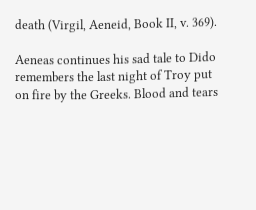death (Virgil, Aeneid, Book II, v. 369).

Aeneas continues his sad tale to Dido remembers the last night of Troy put on fire by the Greeks. Blood and tears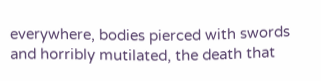everywhere, bodies pierced with swords and horribly mutilated, the death that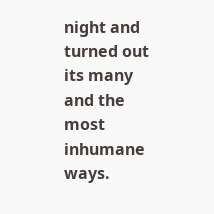night and turned out its many and the most inhumane ways.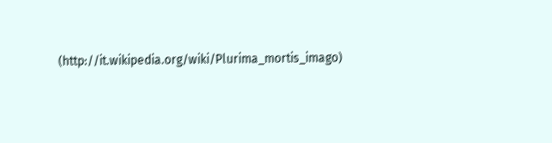(http://it.wikipedia.org/wiki/Plurima_mortis_imago)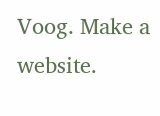Voog. Make a website.